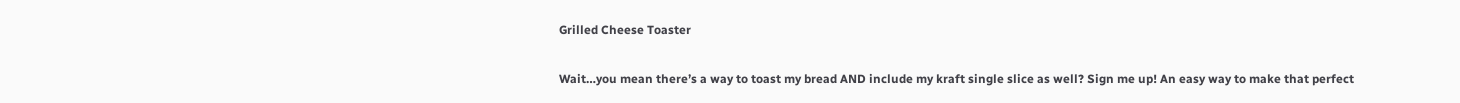Grilled Cheese Toaster

Wait…you mean there’s a way to toast my bread AND include my kraft single slice as well? Sign me up! An easy way to make that perfect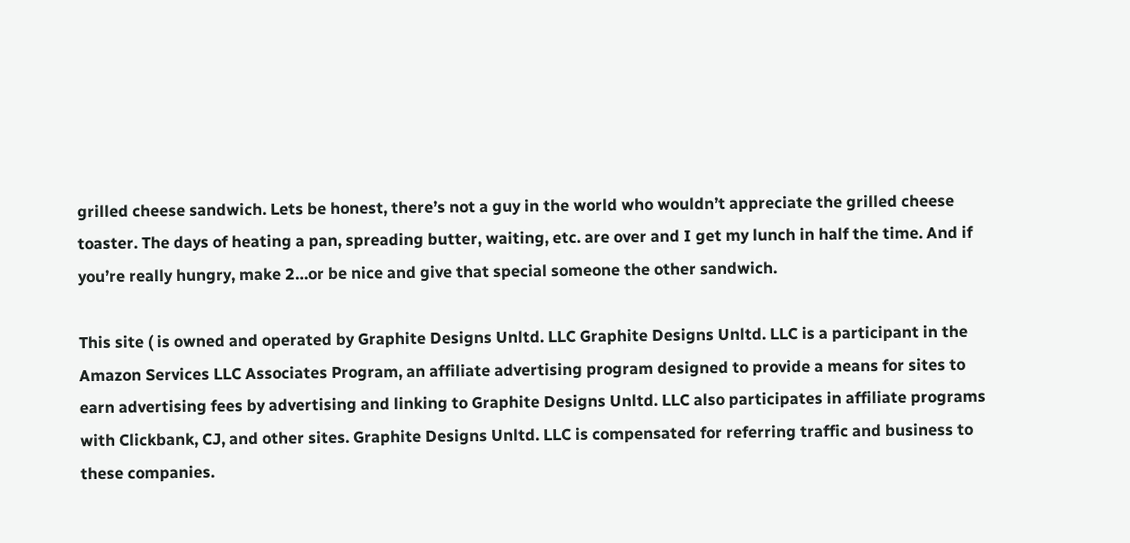grilled cheese sandwich. Lets be honest, there’s not a guy in the world who wouldn’t appreciate the grilled cheese toaster. The days of heating a pan, spreading butter, waiting, etc. are over and I get my lunch in half the time. And if you’re really hungry, make 2…or be nice and give that special someone the other sandwich.

This site ( is owned and operated by Graphite Designs Unltd. LLC Graphite Designs Unltd. LLC is a participant in the Amazon Services LLC Associates Program, an affiliate advertising program designed to provide a means for sites to earn advertising fees by advertising and linking to Graphite Designs Unltd. LLC also participates in affiliate programs with Clickbank, CJ, and other sites. Graphite Designs Unltd. LLC is compensated for referring traffic and business to these companies.